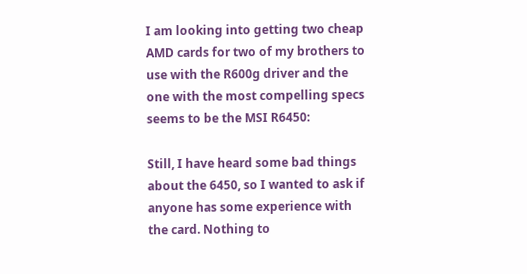I am looking into getting two cheap AMD cards for two of my brothers to use with the R600g driver and the one with the most compelling specs seems to be the MSI R6450:

Still, I have heard some bad things about the 6450, so I wanted to ask if anyone has some experience with the card. Nothing to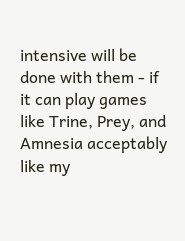intensive will be done with them - if it can play games like Trine, Prey, and Amnesia acceptably like my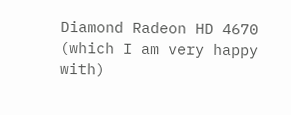Diamond Radeon HD 4670 (which I am very happy with)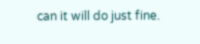can it will do just fine.